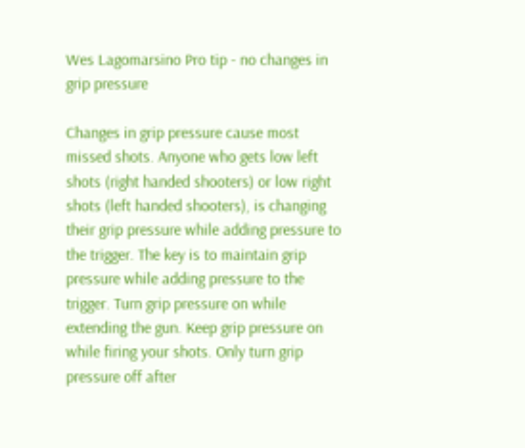Wes Lagomarsino Pro tip - no changes in grip pressure

Changes in grip pressure cause most missed shots. Anyone who gets low left shots (right handed shooters) or low right shots (left handed shooters), is changing their grip pressure while adding pressure to the trigger. The key is to maintain grip pressure while adding pressure to the trigger. Turn grip pressure on while extending the gun. Keep grip pressure on while firing your shots. Only turn grip pressure off after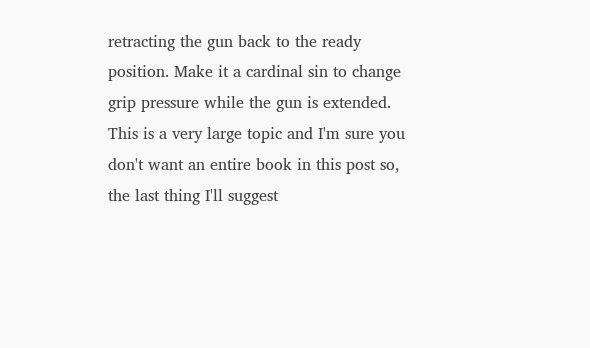retracting the gun back to the ready position. Make it a cardinal sin to change grip pressure while the gun is extended. This is a very large topic and I'm sure you don't want an entire book in this post so, the last thing I'll suggest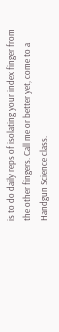is to do daily reps of isolating your index finger from the other fingers. Call me or better yet, come to a Handgun Science class.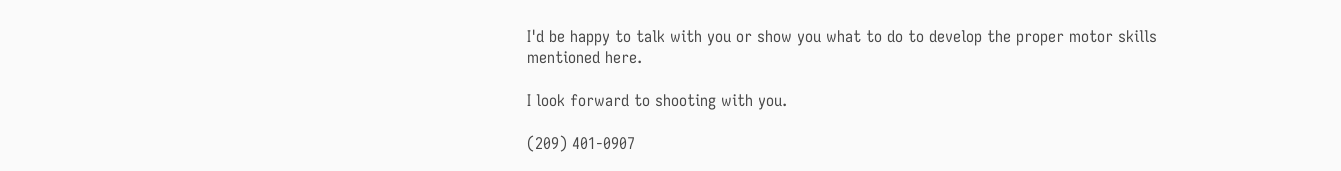I'd be happy to talk with you or show you what to do to develop the proper motor skills mentioned here.

I look forward to shooting with you.

(209) 401-0907